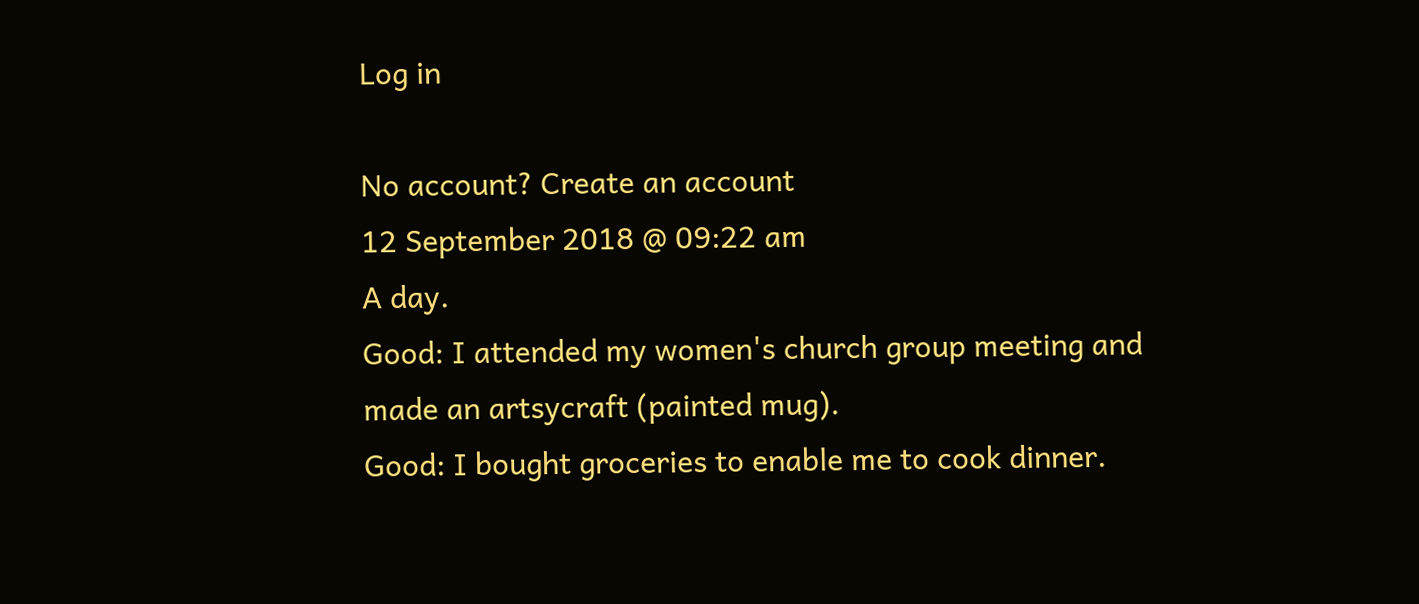Log in

No account? Create an account
12 September 2018 @ 09:22 am
A day.
Good: I attended my women's church group meeting and made an artsycraft (painted mug).
Good: I bought groceries to enable me to cook dinner.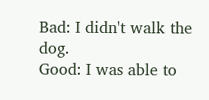Bad: I didn't walk the dog.
Good: I was able to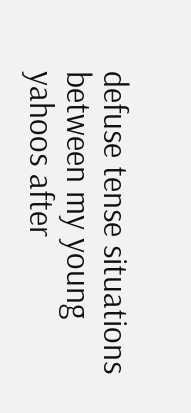defuse tense situations between my young yahoos after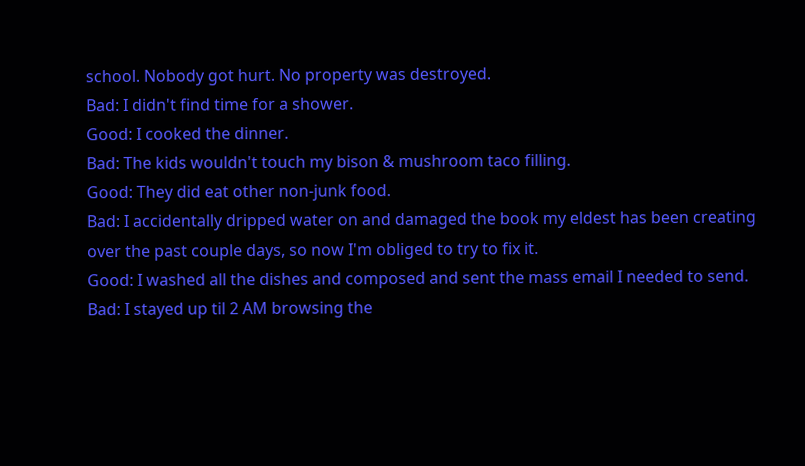school. Nobody got hurt. No property was destroyed.
Bad: I didn't find time for a shower.
Good: I cooked the dinner.
Bad: The kids wouldn't touch my bison & mushroom taco filling.
Good: They did eat other non-junk food.
Bad: I accidentally dripped water on and damaged the book my eldest has been creating over the past couple days, so now I'm obliged to try to fix it.
Good: I washed all the dishes and composed and sent the mass email I needed to send.
Bad: I stayed up til 2 AM browsing the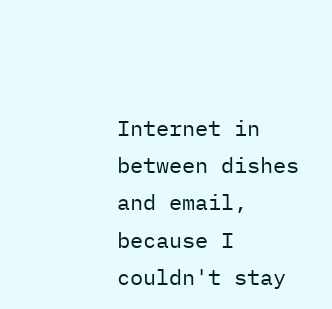Internet in between dishes and email, because I couldn't stay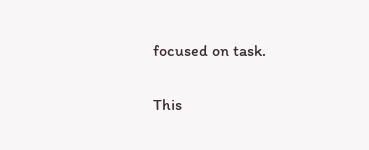focused on task.

This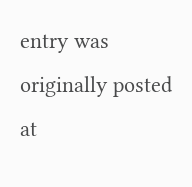entry was originally posted at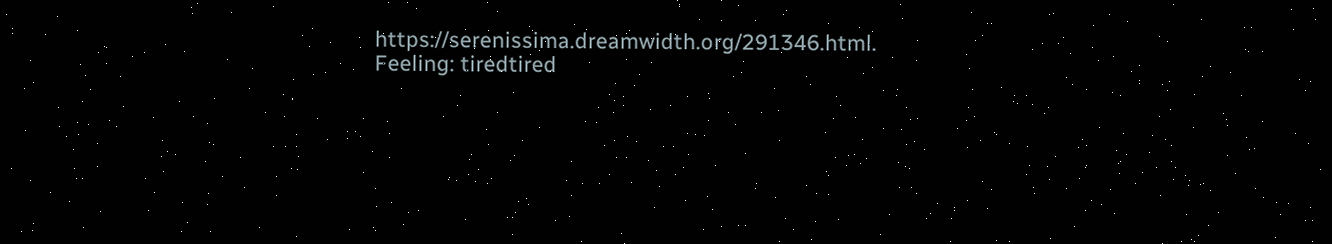https://serenissima.dreamwidth.org/291346.html.
Feeling: tiredtired